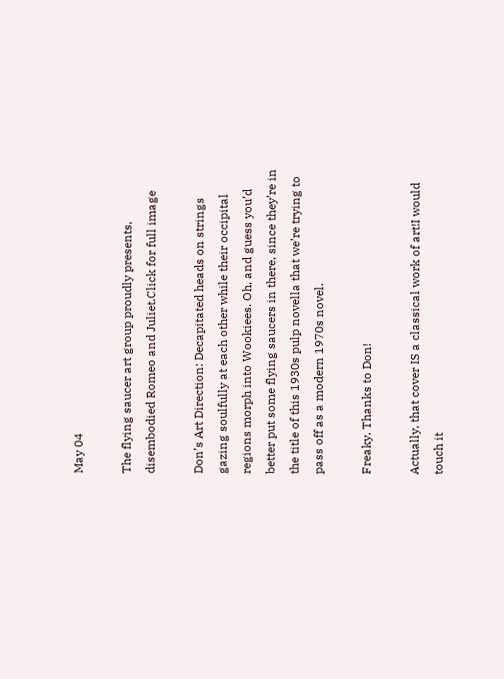May 04

The flying saucer art group proudly presents, disembodied Romeo and Juliet.Click for full image

Don’s Art Direction: Decapitated heads on strings gazing soulfully at each other while their occipital regions morph into Wookiees. Oh, and guess you’d better put some flying saucers in there, since they’re in the title of this 1930s pulp novella that we’re trying to pass off as a modern 1970s novel.

Freaky. Thanks to Don!

Actually, that cover IS a classical work of art!I would touch it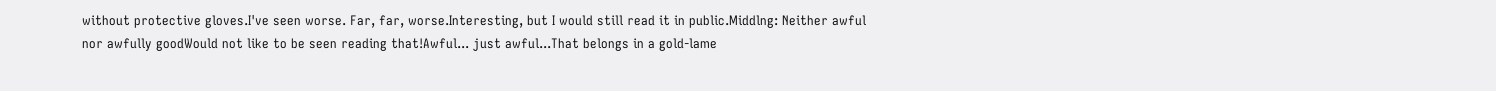without protective gloves.I've seen worse. Far, far, worse.Interesting, but I would still read it in public.Middlng: Neither awful nor awfully goodWould not like to be seen reading that!Awful... just awful...That belongs in a gold-lame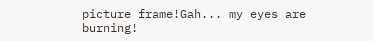picture frame!Gah... my eyes are burning!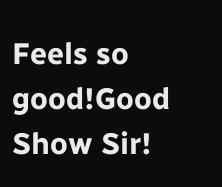Feels so good!Good Show Sir!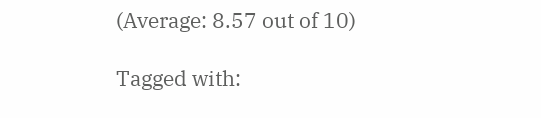(Average: 8.57 out of 10)

Tagged with: